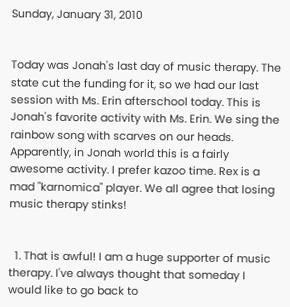Sunday, January 31, 2010


Today was Jonah's last day of music therapy. The state cut the funding for it, so we had our last session with Ms. Erin afterschool today. This is Jonah's favorite activity with Ms. Erin. We sing the rainbow song with scarves on our heads. Apparently, in Jonah world this is a fairly awesome activity. I prefer kazoo time. Rex is a mad "karnomica" player. We all agree that losing music therapy stinks!


  1. That is awful! I am a huge supporter of music therapy. I've always thought that someday I would like to go back to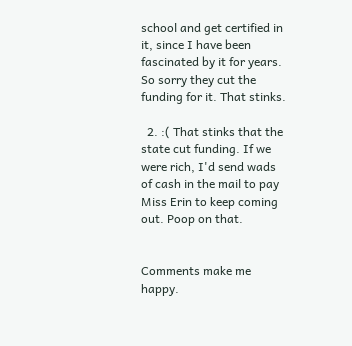school and get certified in it, since I have been fascinated by it for years. So sorry they cut the funding for it. That stinks.

  2. :( That stinks that the state cut funding. If we were rich, I'd send wads of cash in the mail to pay Miss Erin to keep coming out. Poop on that.


Comments make me happy.